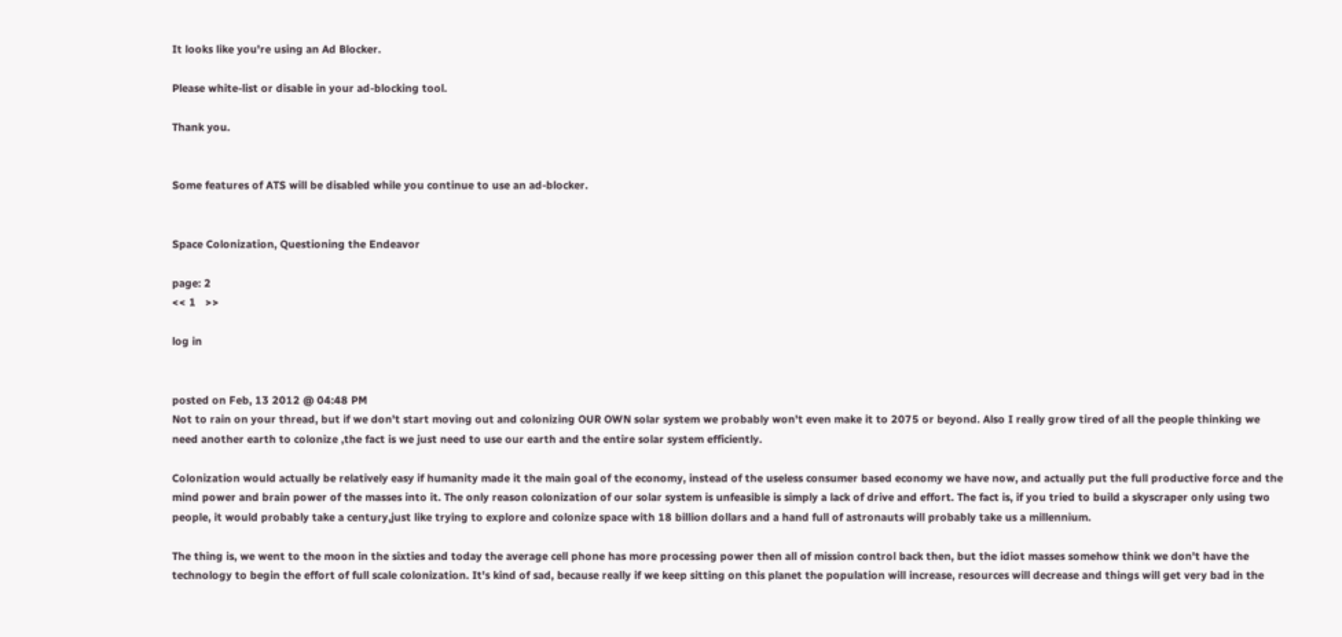It looks like you're using an Ad Blocker.

Please white-list or disable in your ad-blocking tool.

Thank you.


Some features of ATS will be disabled while you continue to use an ad-blocker.


Space Colonization, Questioning the Endeavor

page: 2
<< 1   >>

log in


posted on Feb, 13 2012 @ 04:48 PM
Not to rain on your thread, but if we don't start moving out and colonizing OUR OWN solar system we probably won't even make it to 2075 or beyond. Also I really grow tired of all the people thinking we need another earth to colonize ,the fact is we just need to use our earth and the entire solar system efficiently.

Colonization would actually be relatively easy if humanity made it the main goal of the economy, instead of the useless consumer based economy we have now, and actually put the full productive force and the mind power and brain power of the masses into it. The only reason colonization of our solar system is unfeasible is simply a lack of drive and effort. The fact is, if you tried to build a skyscraper only using two people, it would probably take a century,just like trying to explore and colonize space with 18 billion dollars and a hand full of astronauts will probably take us a millennium.

The thing is, we went to the moon in the sixties and today the average cell phone has more processing power then all of mission control back then, but the idiot masses somehow think we don't have the technology to begin the effort of full scale colonization. It's kind of sad, because really if we keep sitting on this planet the population will increase, resources will decrease and things will get very bad in the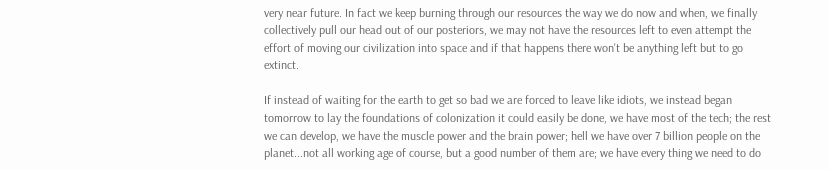very near future. In fact we keep burning through our resources the way we do now and when, we finally collectively pull our head out of our posteriors, we may not have the resources left to even attempt the effort of moving our civilization into space and if that happens there won't be anything left but to go extinct.

If instead of waiting for the earth to get so bad we are forced to leave like idiots, we instead began tomorrow to lay the foundations of colonization it could easily be done, we have most of the tech; the rest we can develop, we have the muscle power and the brain power; hell we have over 7 billion people on the planet...not all working age of course, but a good number of them are; we have every thing we need to do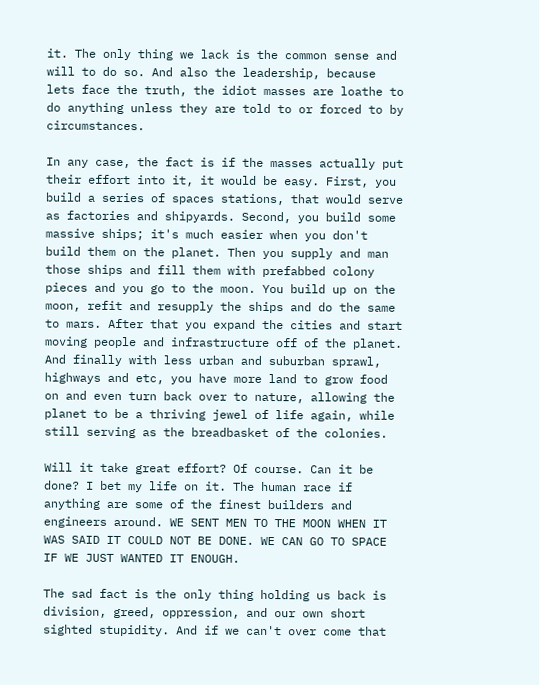it. The only thing we lack is the common sense and will to do so. And also the leadership, because lets face the truth, the idiot masses are loathe to do anything unless they are told to or forced to by circumstances.

In any case, the fact is if the masses actually put their effort into it, it would be easy. First, you build a series of spaces stations, that would serve as factories and shipyards. Second, you build some massive ships; it's much easier when you don't build them on the planet. Then you supply and man those ships and fill them with prefabbed colony pieces and you go to the moon. You build up on the moon, refit and resupply the ships and do the same to mars. After that you expand the cities and start moving people and infrastructure off of the planet. And finally with less urban and suburban sprawl, highways and etc, you have more land to grow food on and even turn back over to nature, allowing the planet to be a thriving jewel of life again, while still serving as the breadbasket of the colonies.

Will it take great effort? Of course. Can it be done? I bet my life on it. The human race if anything are some of the finest builders and engineers around. WE SENT MEN TO THE MOON WHEN IT WAS SAID IT COULD NOT BE DONE. WE CAN GO TO SPACE IF WE JUST WANTED IT ENOUGH.

The sad fact is the only thing holding us back is division, greed, oppression, and our own short sighted stupidity. And if we can't over come that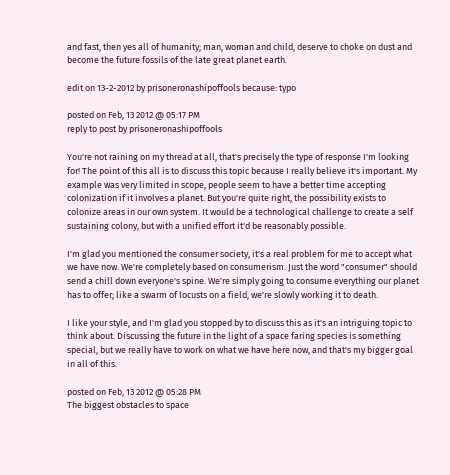and fast, then yes all of humanity; man, woman and child, deserve to choke on dust and become the future fossils of the late great planet earth.

edit on 13-2-2012 by prisoneronashipoffools because: typo

posted on Feb, 13 2012 @ 05:17 PM
reply to post by prisoneronashipoffools

You're not raining on my thread at all, that's precisely the type of response I'm looking for! The point of this all is to discuss this topic because I really believe it's important. My example was very limited in scope, people seem to have a better time accepting colonization if it involves a planet. But you're quite right, the possibility exists to colonize areas in our own system. It would be a technological challenge to create a self sustaining colony, but with a unified effort it'd be reasonably possible.

I'm glad you mentioned the consumer society, it's a real problem for me to accept what we have now. We're completely based on consumerism. Just the word "consumer" should send a chill down everyone's spine. We're simply going to consume everything our planet has to offer; like a swarm of locusts on a field, we're slowly working it to death.

I like your style, and I'm glad you stopped by to discuss this as it's an intriguing topic to think about. Discussing the future in the light of a space faring species is something special, but we really have to work on what we have here now, and that's my bigger goal in all of this.

posted on Feb, 13 2012 @ 05:28 PM
The biggest obstacles to space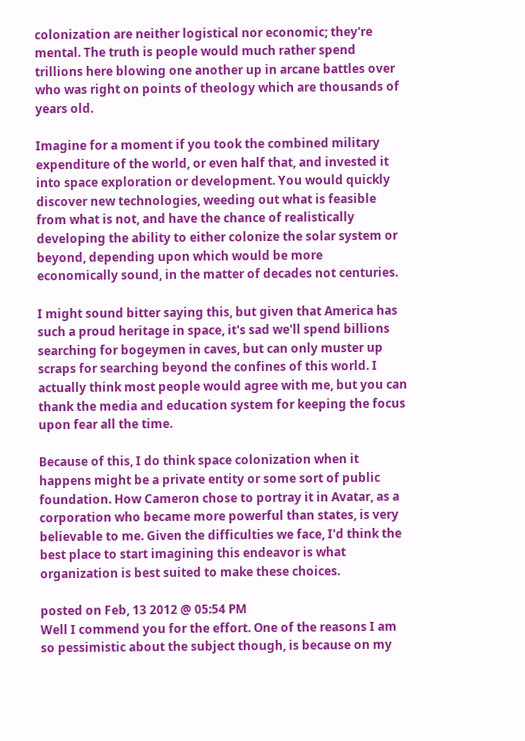colonization are neither logistical nor economic; they're mental. The truth is people would much rather spend trillions here blowing one another up in arcane battles over who was right on points of theology which are thousands of years old.

Imagine for a moment if you took the combined military expenditure of the world, or even half that, and invested it into space exploration or development. You would quickly discover new technologies, weeding out what is feasible from what is not, and have the chance of realistically developing the ability to either colonize the solar system or beyond, depending upon which would be more economically sound, in the matter of decades not centuries.

I might sound bitter saying this, but given that America has such a proud heritage in space, it's sad we'll spend billions searching for bogeymen in caves, but can only muster up scraps for searching beyond the confines of this world. I actually think most people would agree with me, but you can thank the media and education system for keeping the focus upon fear all the time.

Because of this, I do think space colonization when it happens might be a private entity or some sort of public foundation. How Cameron chose to portray it in Avatar, as a corporation who became more powerful than states, is very believable to me. Given the difficulties we face, I'd think the best place to start imagining this endeavor is what organization is best suited to make these choices.

posted on Feb, 13 2012 @ 05:54 PM
Well I commend you for the effort. One of the reasons I am so pessimistic about the subject though, is because on my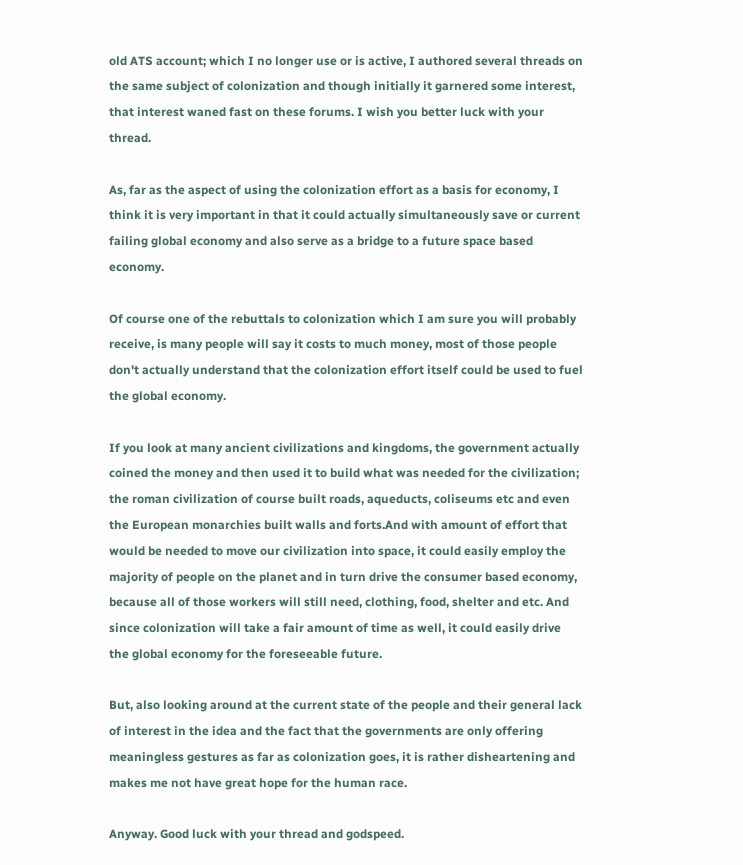old ATS account; which I no longer use or is active, I authored several threads on the same subject of colonization and though initially it garnered some interest, that interest waned fast on these forums. I wish you better luck with your thread.

As, far as the aspect of using the colonization effort as a basis for economy, I think it is very important in that it could actually simultaneously save or current failing global economy and also serve as a bridge to a future space based economy.

Of course one of the rebuttals to colonization which I am sure you will probably receive, is many people will say it costs to much money, most of those people don't actually understand that the colonization effort itself could be used to fuel the global economy.

If you look at many ancient civilizations and kingdoms, the government actually coined the money and then used it to build what was needed for the civilization; the roman civilization of course built roads, aqueducts, coliseums etc and even the European monarchies built walls and forts.And with amount of effort that would be needed to move our civilization into space, it could easily employ the majority of people on the planet and in turn drive the consumer based economy, because all of those workers will still need, clothing, food, shelter and etc. And since colonization will take a fair amount of time as well, it could easily drive the global economy for the foreseeable future.

But, also looking around at the current state of the people and their general lack of interest in the idea and the fact that the governments are only offering meaningless gestures as far as colonization goes, it is rather disheartening and makes me not have great hope for the human race.

Anyway. Good luck with your thread and godspeed.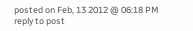posted on Feb, 13 2012 @ 06:18 PM
reply to post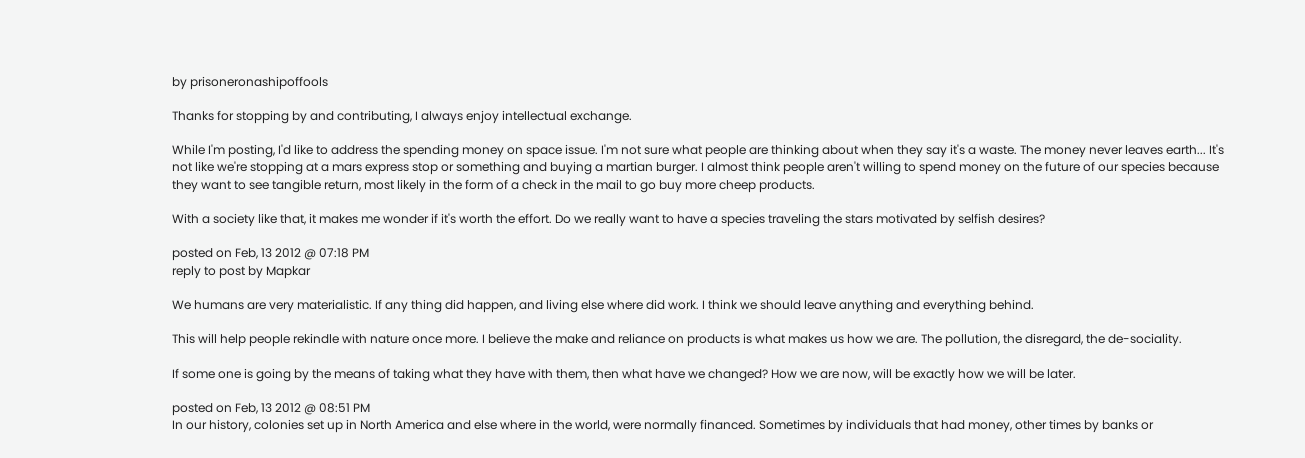by prisoneronashipoffools

Thanks for stopping by and contributing, I always enjoy intellectual exchange.

While I'm posting, I'd like to address the spending money on space issue. I'm not sure what people are thinking about when they say it's a waste. The money never leaves earth... It's not like we're stopping at a mars express stop or something and buying a martian burger. I almost think people aren't willing to spend money on the future of our species because they want to see tangible return, most likely in the form of a check in the mail to go buy more cheep products.

With a society like that, it makes me wonder if it's worth the effort. Do we really want to have a species traveling the stars motivated by selfish desires?

posted on Feb, 13 2012 @ 07:18 PM
reply to post by Mapkar

We humans are very materialistic. If any thing did happen, and living else where did work. I think we should leave anything and everything behind.

This will help people rekindle with nature once more. I believe the make and reliance on products is what makes us how we are. The pollution, the disregard, the de-sociality.

If some one is going by the means of taking what they have with them, then what have we changed? How we are now, will be exactly how we will be later.

posted on Feb, 13 2012 @ 08:51 PM
In our history, colonies set up in North America and else where in the world, were normally financed. Sometimes by individuals that had money, other times by banks or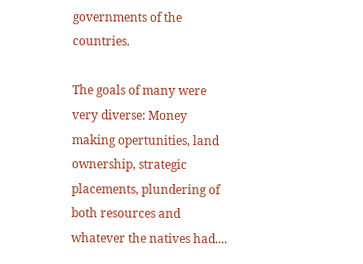governments of the countries.

The goals of many were very diverse: Money making opertunities, land ownership, strategic placements, plundering of both resources and whatever the natives had....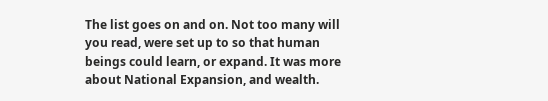The list goes on and on. Not too many will you read, were set up to so that human beings could learn, or expand. It was more about National Expansion, and wealth.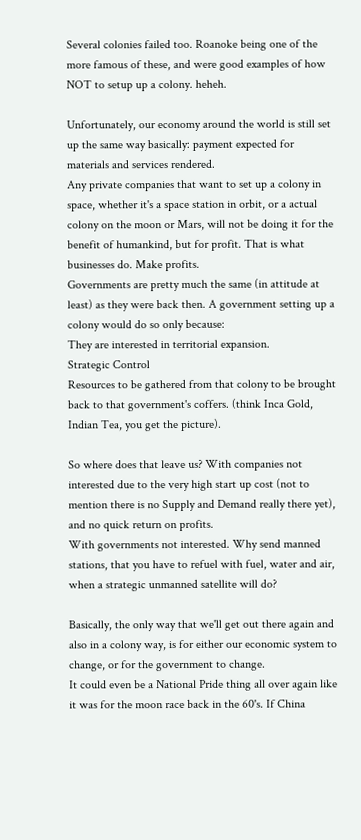Several colonies failed too. Roanoke being one of the more famous of these, and were good examples of how NOT to setup up a colony. heheh.

Unfortunately, our economy around the world is still set up the same way basically: payment expected for materials and services rendered.
Any private companies that want to set up a colony in space, whether it's a space station in orbit, or a actual colony on the moon or Mars, will not be doing it for the benefit of humankind, but for profit. That is what businesses do. Make profits.
Governments are pretty much the same (in attitude at least) as they were back then. A government setting up a colony would do so only because:
They are interested in territorial expansion.
Strategic Control
Resources to be gathered from that colony to be brought back to that government's coffers. (think Inca Gold, Indian Tea, you get the picture).

So where does that leave us? With companies not interested due to the very high start up cost (not to mention there is no Supply and Demand really there yet), and no quick return on profits.
With governments not interested. Why send manned stations, that you have to refuel with fuel, water and air, when a strategic unmanned satellite will do?

Basically, the only way that we'll get out there again and also in a colony way, is for either our economic system to change, or for the government to change.
It could even be a National Pride thing all over again like it was for the moon race back in the 60's. If China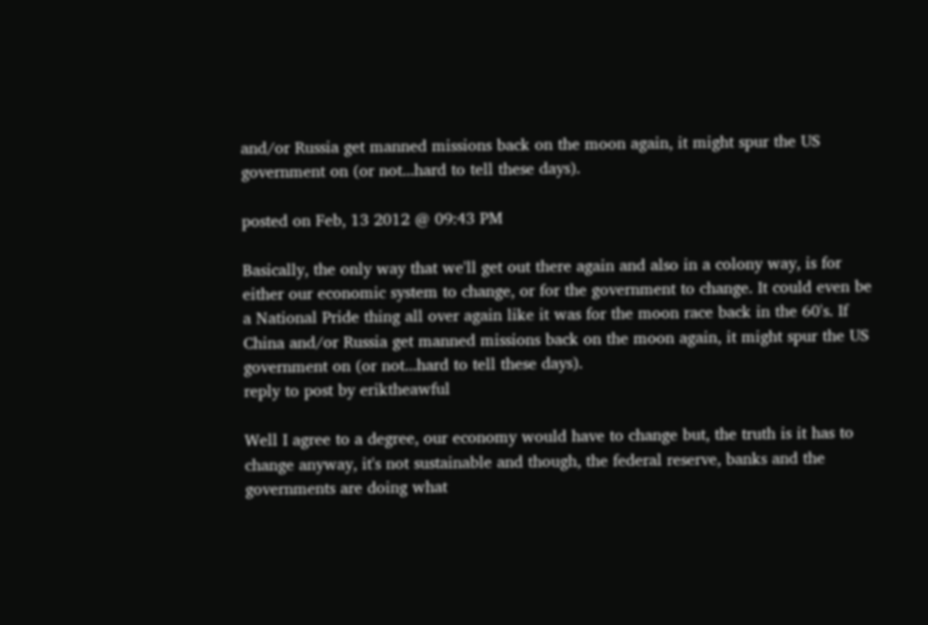and/or Russia get manned missions back on the moon again, it might spur the US government on (or not...hard to tell these days).

posted on Feb, 13 2012 @ 09:43 PM

Basically, the only way that we'll get out there again and also in a colony way, is for either our economic system to change, or for the government to change. It could even be a National Pride thing all over again like it was for the moon race back in the 60's. If China and/or Russia get manned missions back on the moon again, it might spur the US government on (or not...hard to tell these days).
reply to post by eriktheawful

Well I agree to a degree, our economy would have to change but, the truth is it has to change anyway, it's not sustainable and though, the federal reserve, banks and the governments are doing what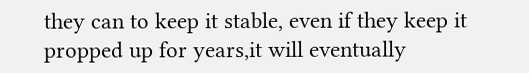they can to keep it stable, even if they keep it propped up for years,it will eventually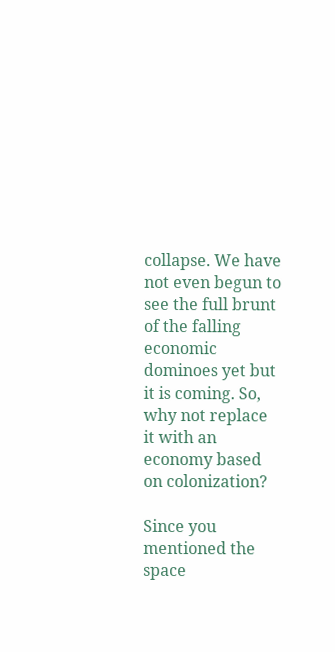collapse. We have not even begun to see the full brunt of the falling economic dominoes yet but it is coming. So, why not replace it with an economy based on colonization?

Since you mentioned the space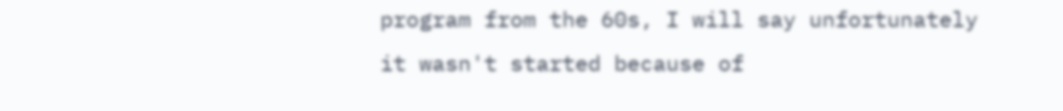program from the 60s, I will say unfortunately it wasn't started because of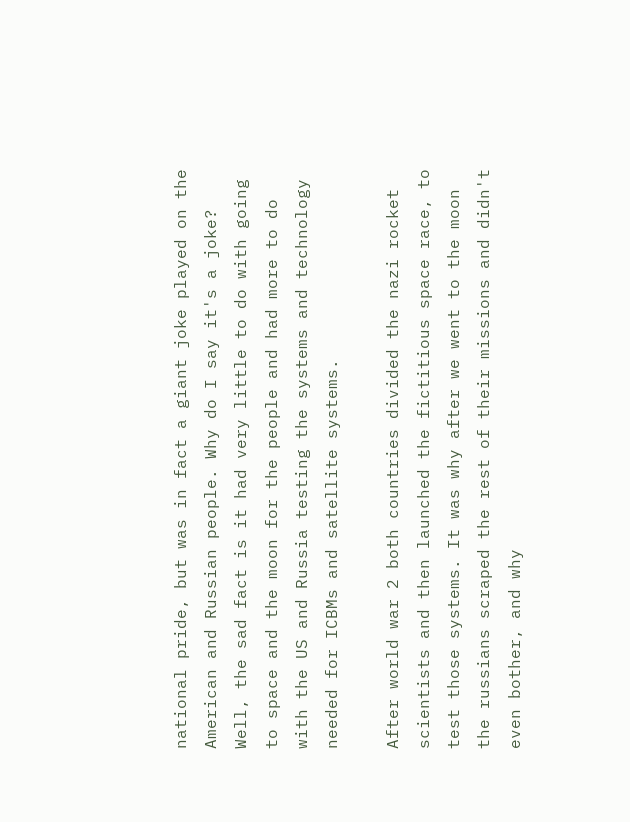national pride, but was in fact a giant joke played on the American and Russian people. Why do I say it's a joke? Well, the sad fact is it had very little to do with going to space and the moon for the people and had more to do with the US and Russia testing the systems and technology needed for ICBMs and satellite systems.

After world war 2 both countries divided the nazi rocket scientists and then launched the fictitious space race, to test those systems. It was why after we went to the moon the russians scraped the rest of their missions and didn't even bother, and why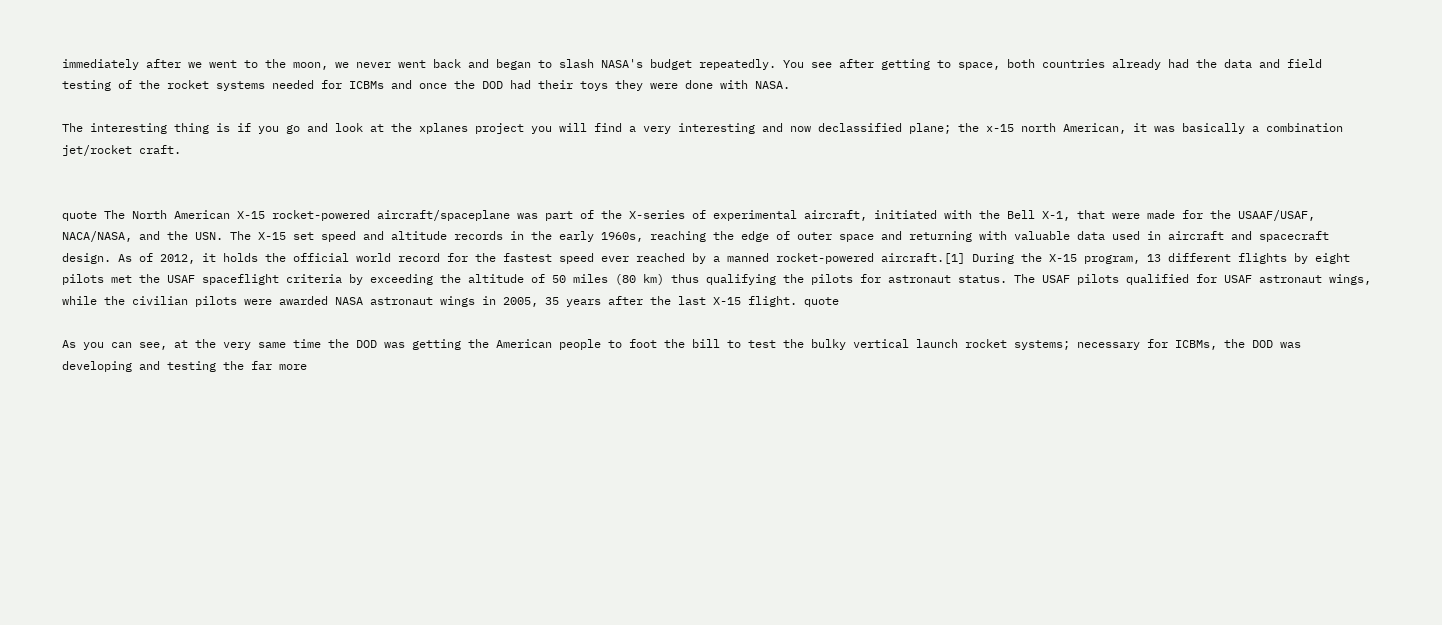immediately after we went to the moon, we never went back and began to slash NASA's budget repeatedly. You see after getting to space, both countries already had the data and field testing of the rocket systems needed for ICBMs and once the DOD had their toys they were done with NASA.

The interesting thing is if you go and look at the xplanes project you will find a very interesting and now declassified plane; the x-15 north American, it was basically a combination jet/rocket craft.


quote The North American X-15 rocket-powered aircraft/spaceplane was part of the X-series of experimental aircraft, initiated with the Bell X-1, that were made for the USAAF/USAF, NACA/NASA, and the USN. The X-15 set speed and altitude records in the early 1960s, reaching the edge of outer space and returning with valuable data used in aircraft and spacecraft design. As of 2012, it holds the official world record for the fastest speed ever reached by a manned rocket-powered aircraft.[1] During the X-15 program, 13 different flights by eight pilots met the USAF spaceflight criteria by exceeding the altitude of 50 miles (80 km) thus qualifying the pilots for astronaut status. The USAF pilots qualified for USAF astronaut wings, while the civilian pilots were awarded NASA astronaut wings in 2005, 35 years after the last X-15 flight. quote

As you can see, at the very same time the DOD was getting the American people to foot the bill to test the bulky vertical launch rocket systems; necessary for ICBMs, the DOD was developing and testing the far more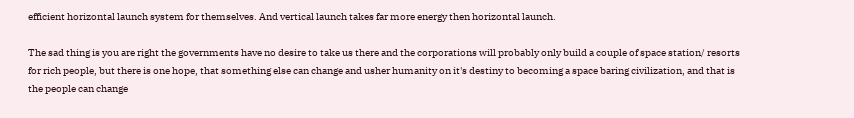efficient horizontal launch system for themselves. And vertical launch takes far more energy then horizontal launch.

The sad thing is you are right the governments have no desire to take us there and the corporations will probably only build a couple of space station/ resorts for rich people, but there is one hope, that something else can change and usher humanity on it's destiny to becoming a space baring civilization, and that is the people can change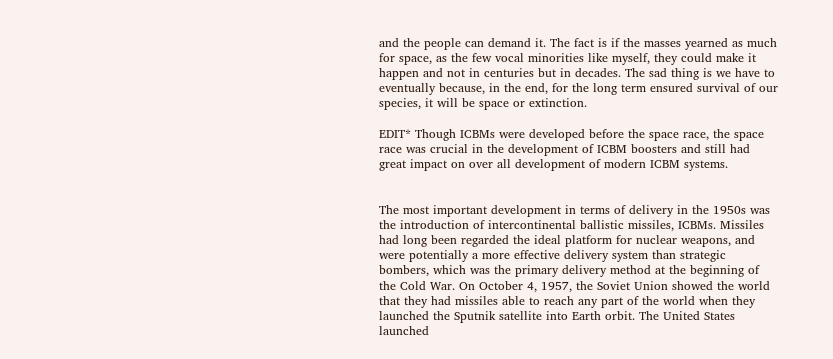and the people can demand it. The fact is if the masses yearned as much for space, as the few vocal minorities like myself, they could make it happen and not in centuries but in decades. The sad thing is we have to eventually because, in the end, for the long term ensured survival of our species, it will be space or extinction.

EDIT* Though ICBMs were developed before the space race, the space race was crucial in the development of ICBM boosters and still had great impact on over all development of modern ICBM systems.


The most important development in terms of delivery in the 1950s was the introduction of intercontinental ballistic missiles, ICBMs. Missiles had long been regarded the ideal platform for nuclear weapons, and were potentially a more effective delivery system than strategic bombers, which was the primary delivery method at the beginning of the Cold War. On October 4, 1957, the Soviet Union showed the world that they had missiles able to reach any part of the world when they launched the Sputnik satellite into Earth orbit. The United States launched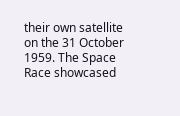their own satellite on the 31 October 1959. The Space Race showcased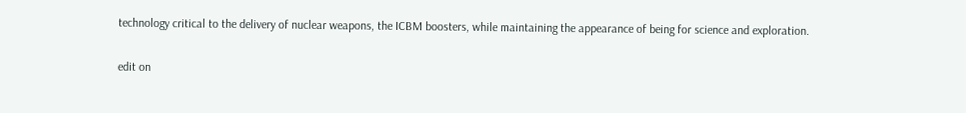technology critical to the delivery of nuclear weapons, the ICBM boosters, while maintaining the appearance of being for science and exploration.

edit on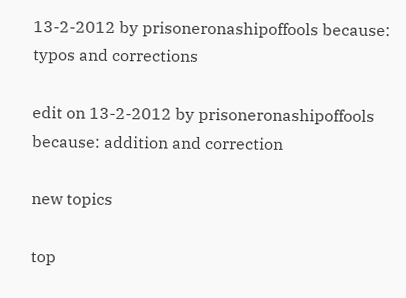13-2-2012 by prisoneronashipoffools because: typos and corrections

edit on 13-2-2012 by prisoneronashipoffools because: addition and correction

new topics

top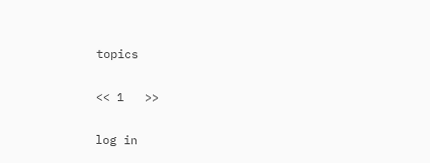topics

<< 1   >>

log in